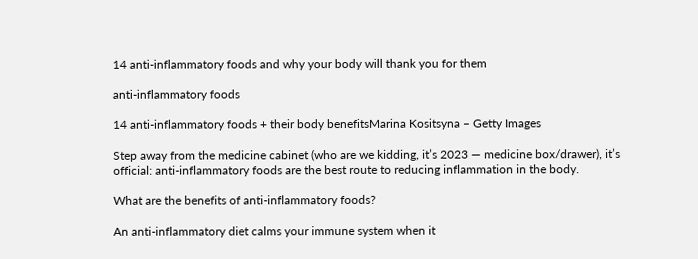14 anti-inflammatory foods and why your body will thank you for them

anti-inflammatory foods

14 anti-inflammatory foods + their body benefitsMarina Kositsyna – Getty Images

Step away from the medicine cabinet (who are we kidding, it’s 2023 — medicine box/drawer), it’s official: anti-inflammatory foods are the best route to reducing inflammation in the body.

What are the benefits of anti-inflammatory foods?

An anti-inflammatory diet calms your immune system when it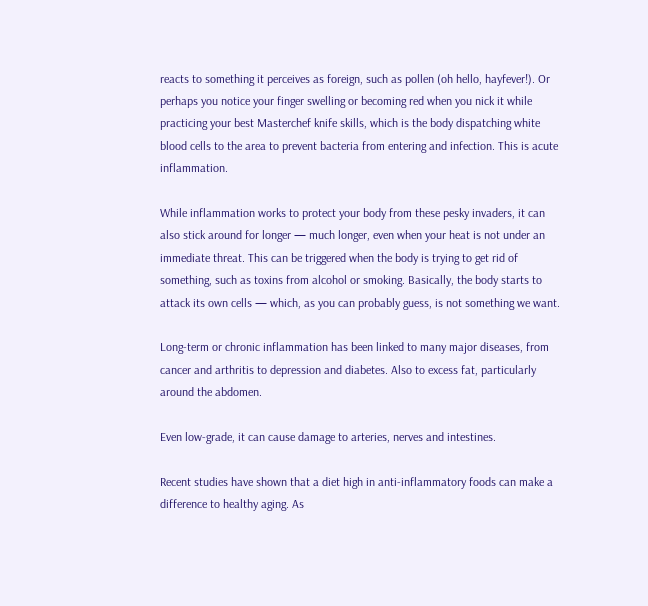reacts to something it perceives as foreign, such as pollen (oh hello, hayfever!). Or perhaps you notice your finger swelling or becoming red when you nick it while practicing your best Masterchef knife skills, which is the body dispatching white blood cells to the area to prevent bacteria from entering and infection. This is acute inflammation.

While inflammation works to protect your body from these pesky invaders, it can also stick around for longer — much longer, even when your heat is not under an immediate threat. This can be triggered when the body is trying to get rid of something, such as toxins from alcohol or smoking. Basically, the body starts to attack its own cells — which, as you can probably guess, is not something we want.

Long-term or chronic inflammation has been linked to many major diseases, from cancer and arthritis to depression and diabetes. Also to excess fat, particularly around the abdomen.

Even low-grade, it can cause damage to arteries, nerves and intestines.

Recent studies have shown that a diet high in anti-inflammatory foods can make a difference to healthy aging. As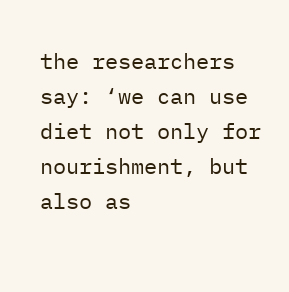the researchers say: ‘we can use diet not only for nourishment, but also as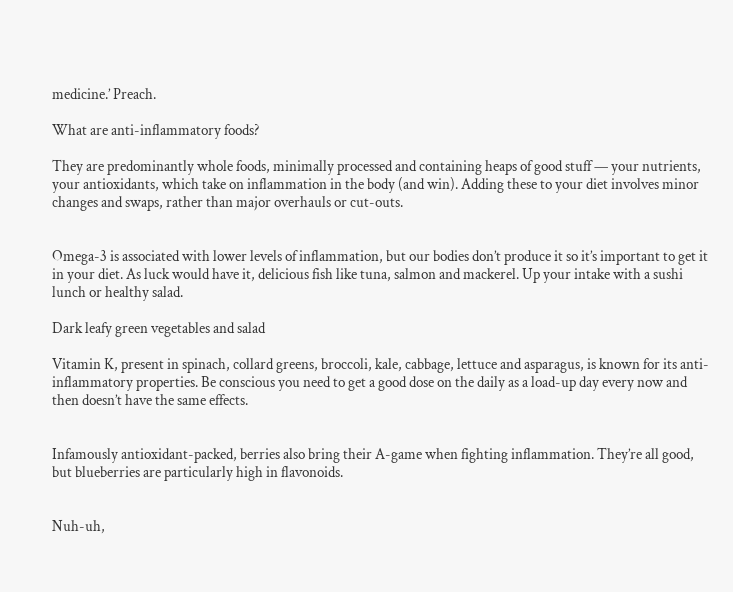medicine.’ Preach.

What are anti-inflammatory foods?

They are predominantly whole foods, minimally processed and containing heaps of good stuff — your nutrients, your antioxidants, which take on inflammation in the body (and win). Adding these to your diet involves minor changes and swaps, rather than major overhauls or cut-outs.


Omega-3 is associated with lower levels of inflammation, but our bodies don’t produce it so it’s important to get it in your diet. As luck would have it, delicious fish like tuna, salmon and mackerel. Up your intake with a sushi lunch or healthy salad.

Dark leafy green vegetables and salad

Vitamin K, present in spinach, collard greens, broccoli, kale, cabbage, lettuce and asparagus, is known for its anti-inflammatory properties. Be conscious you need to get a good dose on the daily as a load-up day every now and then doesn’t have the same effects.


Infamously antioxidant-packed, berries also bring their A-game when fighting inflammation. They’re all good, but blueberries are particularly high in flavonoids.


Nuh-uh,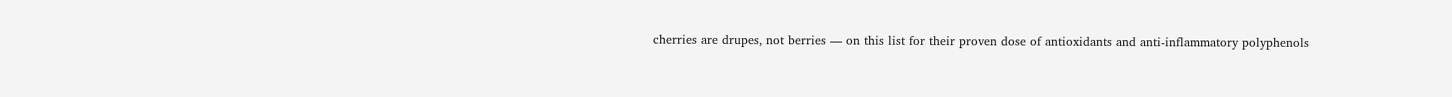cherries are drupes, not berries — on this list for their proven dose of antioxidants and anti-inflammatory polyphenols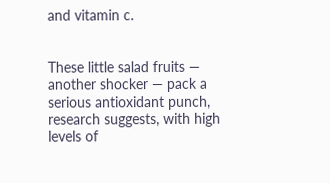and vitamin c.


These little salad fruits — another shocker — pack a serious antioxidant punch, research suggests, with high levels of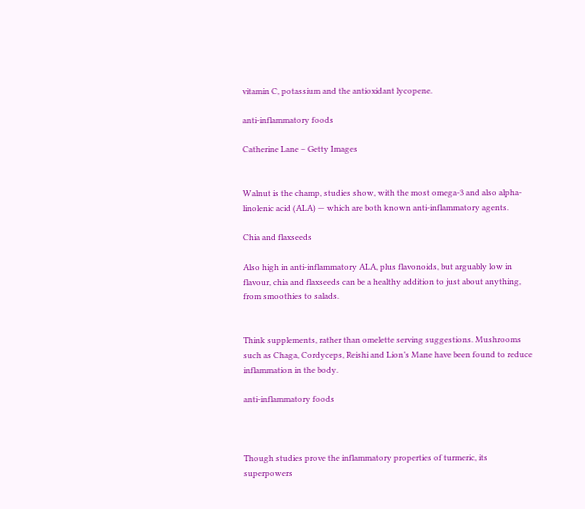vitamin C, potassium and the antioxidant lycopene.

anti-inflammatory foods

Catherine Lane – Getty Images


Walnut is the champ, studies show, with the most omega-3 and also alpha-linolenic acid (ALA) — which are both known anti-inflammatory agents.

Chia and flaxseeds

Also high in anti-inflammatory ALA, plus flavonoids, but arguably low in flavour, chia and flaxseeds can be a healthy addition to just about anything, from smoothies to salads.


Think supplements, rather than omelette serving suggestions. Mushrooms such as Chaga, Cordyceps, Reishi and Lion’s Mane have been found to reduce inflammation in the body.

anti-inflammatory foods



Though studies prove the inflammatory properties of turmeric, its superpowers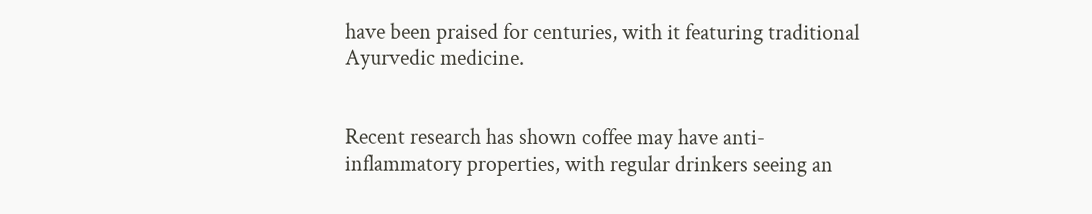have been praised for centuries, with it featuring traditional Ayurvedic medicine.


Recent research has shown coffee may have anti-inflammatory properties, with regular drinkers seeing an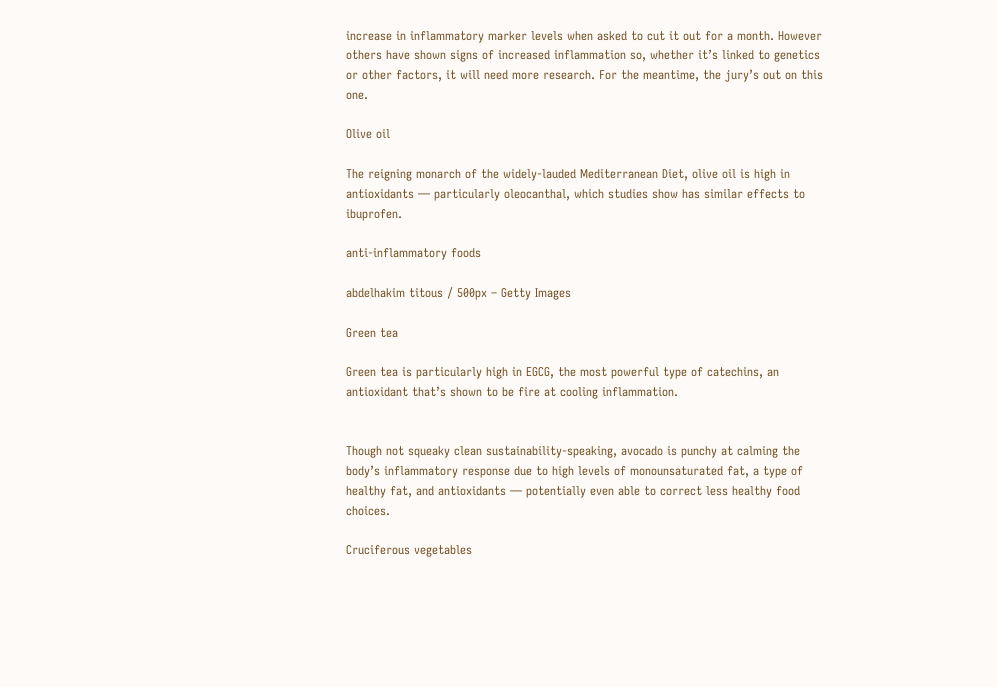increase in inflammatory marker levels when asked to cut it out for a month. However others have shown signs of increased inflammation so, whether it’s linked to genetics or other factors, it will need more research. For the meantime, the jury’s out on this one.

Olive oil

The reigning monarch of the widely-lauded Mediterranean Diet, olive oil is high in antioxidants — particularly oleocanthal, which studies show has similar effects to ibuprofen.

anti-inflammatory foods

abdelhakim titous / 500px – Getty Images

Green tea

Green tea is particularly high in EGCG, the most powerful type of catechins, an antioxidant that’s shown to be fire at cooling inflammation.


Though not squeaky clean sustainability-speaking, avocado is punchy at calming the body’s inflammatory response due to high levels of monounsaturated fat, a type of healthy fat, and antioxidants — potentially even able to correct less healthy food choices.

Cruciferous vegetables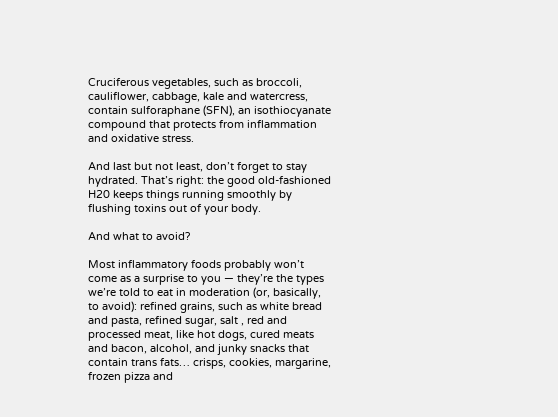Cruciferous vegetables, such as broccoli, cauliflower, cabbage, kale and watercress, contain sulforaphane (SFN), an isothiocyanate compound that protects from inflammation and oxidative stress.

And last but not least, don’t forget to stay hydrated. That’s right: the good old-fashioned H20 keeps things running smoothly by flushing toxins out of your body.

And what to avoid?

Most inflammatory foods probably won’t come as a surprise to you — they’re the types we’re told to eat in moderation (or, basically, to avoid): refined grains, such as white bread and pasta, refined sugar, salt , red and processed meat, like hot dogs, cured meats and bacon, alcohol, and junky snacks that contain trans fats… crisps, cookies, margarine, frozen pizza and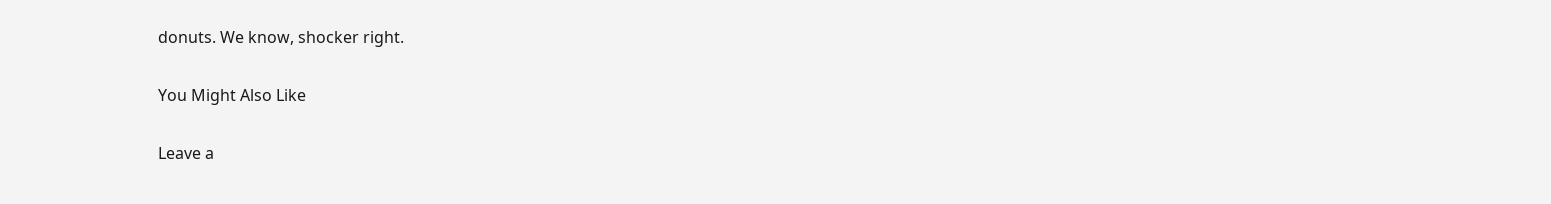donuts. We know, shocker right.

You Might Also Like

Leave a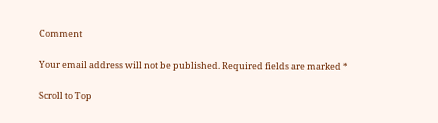Comment

Your email address will not be published. Required fields are marked *

Scroll to Top